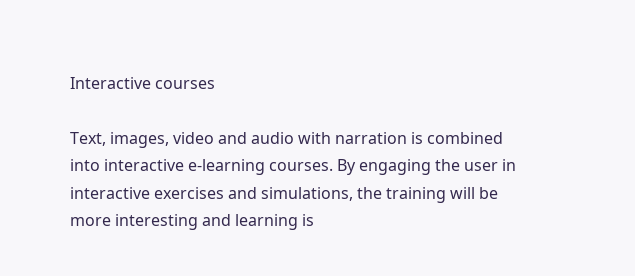Interactive courses

Text, images, video and audio with narration is combined into interactive e-learning courses. By engaging the user in interactive exercises and simulations, the training will be more interesting and learning is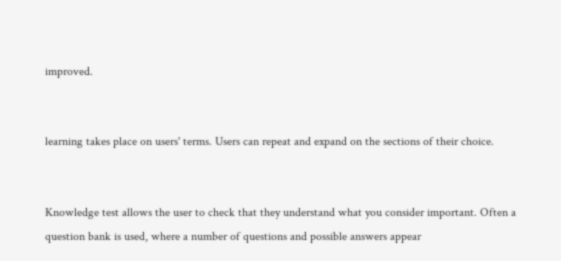improved.


learning takes place on users' terms. Users can repeat and expand on the sections of their choice.


Knowledge test allows the user to check that they understand what you consider important. Often a question bank is used, where a number of questions and possible answers appear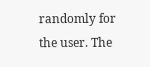randomly for the user. The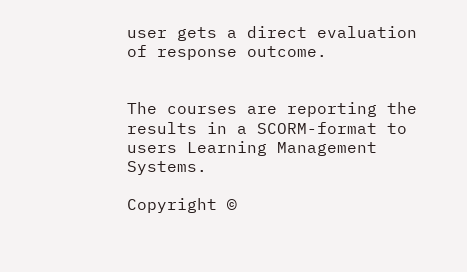user gets a direct evaluation of response outcome.


The courses are reporting the results in a SCORM-format to users Learning Management Systems.

Copyright ©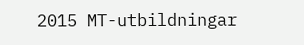2015 MT-utbildningar